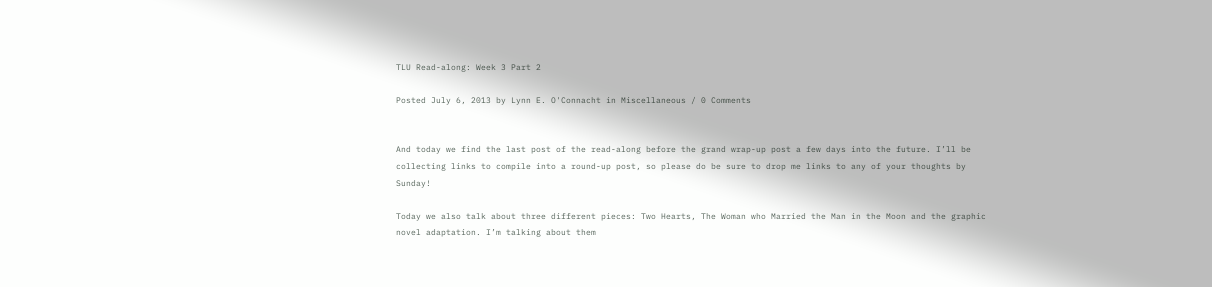TLU Read-along: Week 3 Part 2

Posted July 6, 2013 by Lynn E. O'Connacht in Miscellaneous / 0 Comments


And today we find the last post of the read-along before the grand wrap-up post a few days into the future. I’ll be collecting links to compile into a round-up post, so please do be sure to drop me links to any of your thoughts by Sunday!

Today we also talk about three different pieces: Two Hearts, The Woman who Married the Man in the Moon and the graphic novel adaptation. I’m talking about them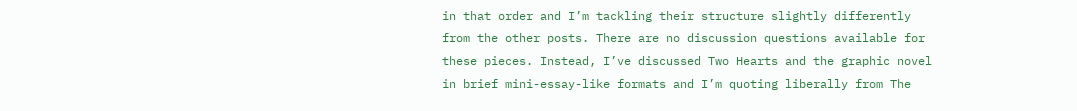in that order and I’m tackling their structure slightly differently from the other posts. There are no discussion questions available for these pieces. Instead, I’ve discussed Two Hearts and the graphic novel in brief mini-essay-like formats and I’m quoting liberally from The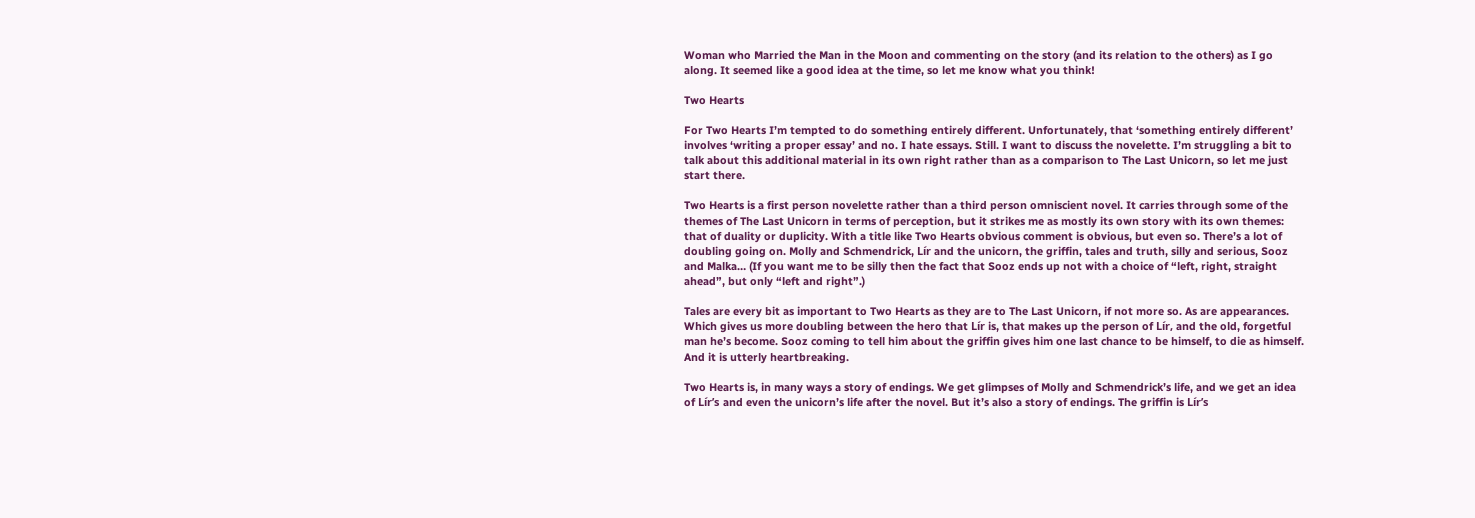Woman who Married the Man in the Moon and commenting on the story (and its relation to the others) as I go along. It seemed like a good idea at the time, so let me know what you think!

Two Hearts

For Two Hearts I’m tempted to do something entirely different. Unfortunately, that ‘something entirely different’ involves ‘writing a proper essay’ and no. I hate essays. Still. I want to discuss the novelette. I’m struggling a bit to talk about this additional material in its own right rather than as a comparison to The Last Unicorn, so let me just start there.

Two Hearts is a first person novelette rather than a third person omniscient novel. It carries through some of the themes of The Last Unicorn in terms of perception, but it strikes me as mostly its own story with its own themes: that of duality or duplicity. With a title like Two Hearts obvious comment is obvious, but even so. There’s a lot of doubling going on. Molly and Schmendrick, Lír and the unicorn, the griffin, tales and truth, silly and serious, Sooz and Malka… (If you want me to be silly then the fact that Sooz ends up not with a choice of “left, right, straight ahead”, but only “left and right”.)

Tales are every bit as important to Two Hearts as they are to The Last Unicorn, if not more so. As are appearances. Which gives us more doubling between the hero that Lír is, that makes up the person of Lír, and the old, forgetful man he’s become. Sooz coming to tell him about the griffin gives him one last chance to be himself, to die as himself. And it is utterly heartbreaking.

Two Hearts is, in many ways a story of endings. We get glimpses of Molly and Schmendrick’s life, and we get an idea of Lír’s and even the unicorn’s life after the novel. But it’s also a story of endings. The griffin is Lír’s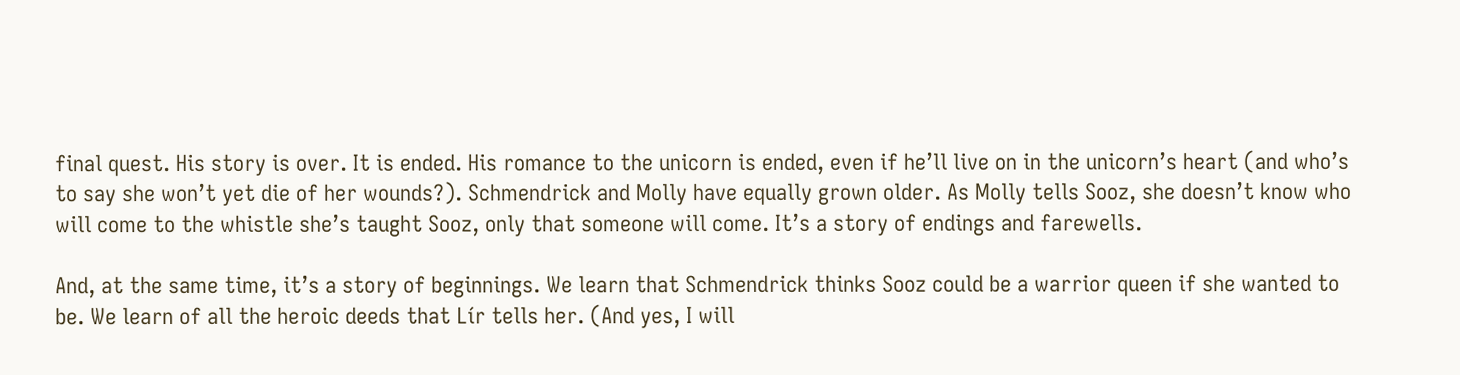final quest. His story is over. It is ended. His romance to the unicorn is ended, even if he’ll live on in the unicorn’s heart (and who’s to say she won’t yet die of her wounds?). Schmendrick and Molly have equally grown older. As Molly tells Sooz, she doesn’t know who will come to the whistle she’s taught Sooz, only that someone will come. It’s a story of endings and farewells.

And, at the same time, it’s a story of beginnings. We learn that Schmendrick thinks Sooz could be a warrior queen if she wanted to be. We learn of all the heroic deeds that Lír tells her. (And yes, I will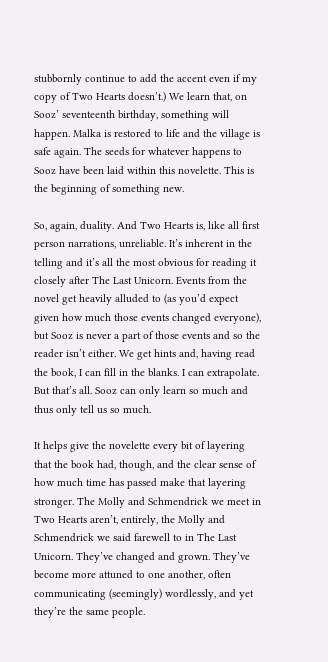stubbornly continue to add the accent even if my copy of Two Hearts doesn’t.) We learn that, on Sooz’ seventeenth birthday, something will happen. Malka is restored to life and the village is safe again. The seeds for whatever happens to Sooz have been laid within this novelette. This is the beginning of something new.

So, again, duality. And Two Hearts is, like all first person narrations, unreliable. It’s inherent in the telling and it’s all the most obvious for reading it closely after The Last Unicorn. Events from the novel get heavily alluded to (as you’d expect given how much those events changed everyone), but Sooz is never a part of those events and so the reader isn’t either. We get hints and, having read the book, I can fill in the blanks. I can extrapolate. But that’s all. Sooz can only learn so much and thus only tell us so much.

It helps give the novelette every bit of layering that the book had, though, and the clear sense of how much time has passed make that layering stronger. The Molly and Schmendrick we meet in Two Hearts aren’t, entirely, the Molly and Schmendrick we said farewell to in The Last Unicorn. They’ve changed and grown. They’ve become more attuned to one another, often communicating (seemingly) wordlessly, and yet they’re the same people.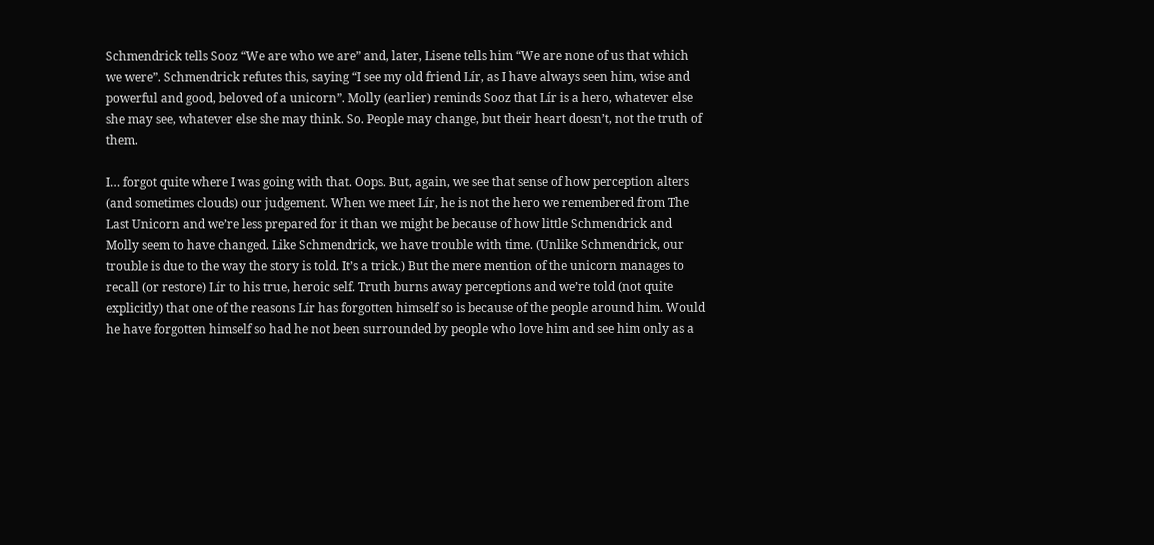Schmendrick tells Sooz “We are who we are” and, later, Lisene tells him “We are none of us that which we were”. Schmendrick refutes this, saying “I see my old friend Lír, as I have always seen him, wise and powerful and good, beloved of a unicorn”. Molly (earlier) reminds Sooz that Lír is a hero, whatever else she may see, whatever else she may think. So. People may change, but their heart doesn’t, not the truth of them.

I… forgot quite where I was going with that. Oops. But, again, we see that sense of how perception alters (and sometimes clouds) our judgement. When we meet Lír, he is not the hero we remembered from The Last Unicorn and we’re less prepared for it than we might be because of how little Schmendrick and Molly seem to have changed. Like Schmendrick, we have trouble with time. (Unlike Schmendrick, our trouble is due to the way the story is told. It’s a trick.) But the mere mention of the unicorn manages to recall (or restore) Lír to his true, heroic self. Truth burns away perceptions and we’re told (not quite explicitly) that one of the reasons Lír has forgotten himself so is because of the people around him. Would he have forgotten himself so had he not been surrounded by people who love him and see him only as a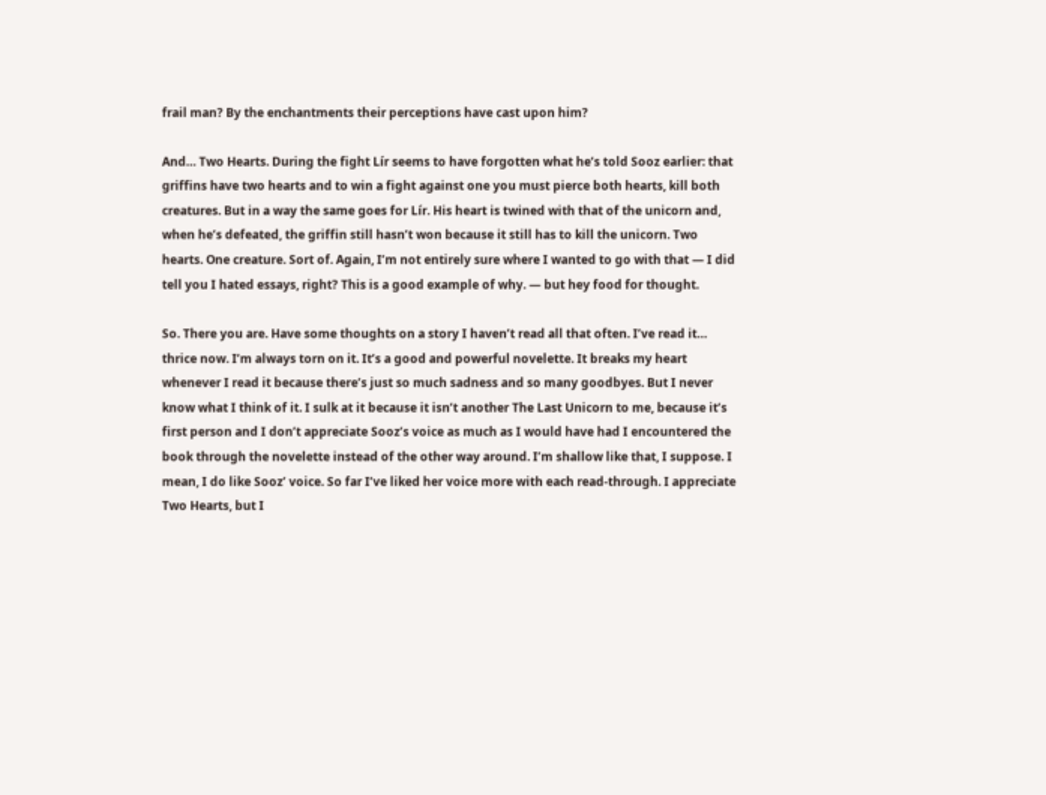frail man? By the enchantments their perceptions have cast upon him?

And… Two Hearts. During the fight Lír seems to have forgotten what he’s told Sooz earlier: that griffins have two hearts and to win a fight against one you must pierce both hearts, kill both creatures. But in a way the same goes for Lír. His heart is twined with that of the unicorn and, when he’s defeated, the griffin still hasn’t won because it still has to kill the unicorn. Two hearts. One creature. Sort of. Again, I’m not entirely sure where I wanted to go with that — I did tell you I hated essays, right? This is a good example of why. — but hey food for thought.

So. There you are. Have some thoughts on a story I haven’t read all that often. I’ve read it… thrice now. I’m always torn on it. It’s a good and powerful novelette. It breaks my heart whenever I read it because there’s just so much sadness and so many goodbyes. But I never know what I think of it. I sulk at it because it isn’t another The Last Unicorn to me, because it’s first person and I don’t appreciate Sooz’s voice as much as I would have had I encountered the book through the novelette instead of the other way around. I’m shallow like that, I suppose. I mean, I do like Sooz’ voice. So far I’ve liked her voice more with each read-through. I appreciate Two Hearts, but I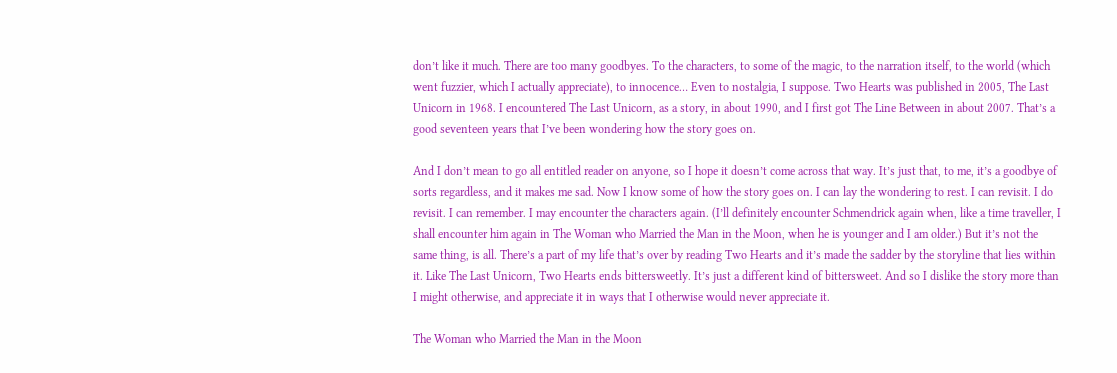don’t like it much. There are too many goodbyes. To the characters, to some of the magic, to the narration itself, to the world (which went fuzzier, which I actually appreciate), to innocence… Even to nostalgia, I suppose. Two Hearts was published in 2005, The Last Unicorn in 1968. I encountered The Last Unicorn, as a story, in about 1990, and I first got The Line Between in about 2007. That’s a good seventeen years that I’ve been wondering how the story goes on.

And I don’t mean to go all entitled reader on anyone, so I hope it doesn’t come across that way. It’s just that, to me, it’s a goodbye of sorts regardless, and it makes me sad. Now I know some of how the story goes on. I can lay the wondering to rest. I can revisit. I do revisit. I can remember. I may encounter the characters again. (I’ll definitely encounter Schmendrick again when, like a time traveller, I shall encounter him again in The Woman who Married the Man in the Moon, when he is younger and I am older.) But it’s not the same thing, is all. There’s a part of my life that’s over by reading Two Hearts and it’s made the sadder by the storyline that lies within it. Like The Last Unicorn, Two Hearts ends bittersweetly. It’s just a different kind of bittersweet. And so I dislike the story more than I might otherwise, and appreciate it in ways that I otherwise would never appreciate it.

The Woman who Married the Man in the Moon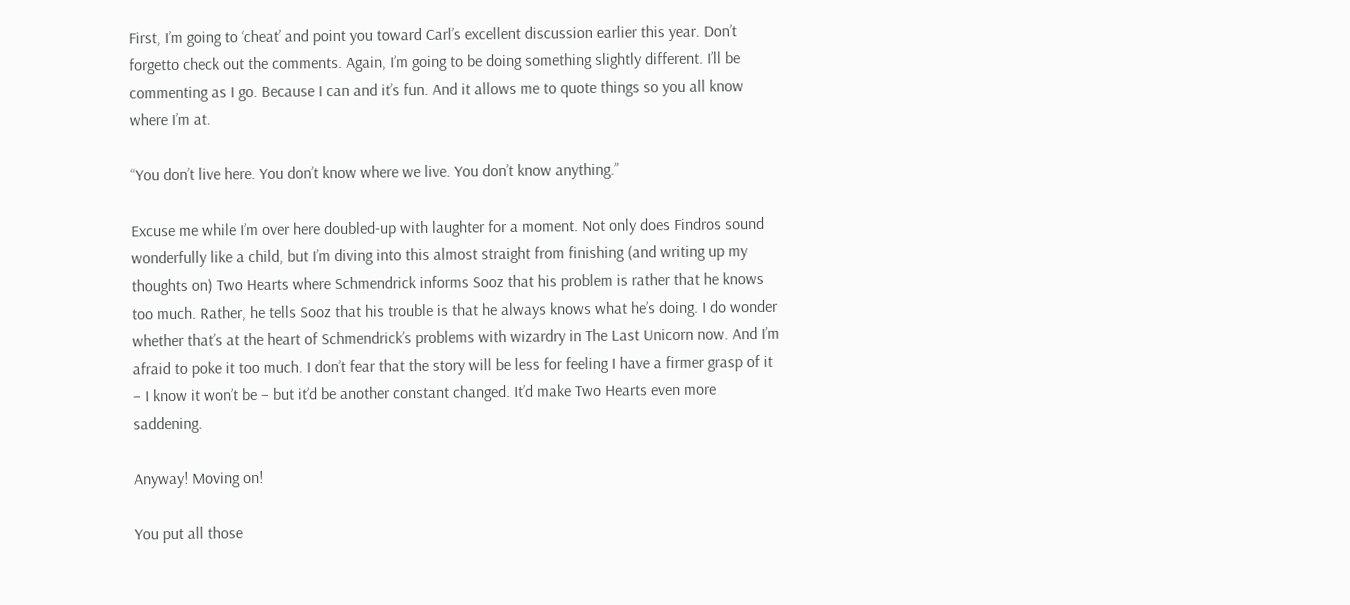First, I’m going to ‘cheat’ and point you toward Carl’s excellent discussion earlier this year. Don’t forgetto check out the comments. Again, I’m going to be doing something slightly different. I’ll be commenting as I go. Because I can and it’s fun. And it allows me to quote things so you all know where I’m at.

“You don’t live here. You don’t know where we live. You don’t know anything.”

Excuse me while I’m over here doubled-up with laughter for a moment. Not only does Findros sound wonderfully like a child, but I’m diving into this almost straight from finishing (and writing up my thoughts on) Two Hearts where Schmendrick informs Sooz that his problem is rather that he knows too much. Rather, he tells Sooz that his trouble is that he always knows what he’s doing. I do wonder whether that’s at the heart of Schmendrick’s problems with wizardry in The Last Unicorn now. And I’m afraid to poke it too much. I don’t fear that the story will be less for feeling I have a firmer grasp of it – I know it won’t be – but it’d be another constant changed. It’d make Two Hearts even more saddening.

Anyway! Moving on!

You put all those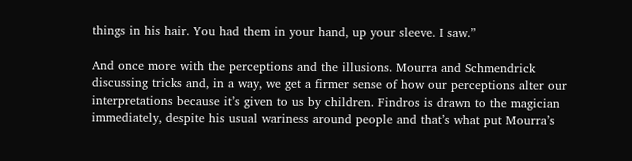things in his hair. You had them in your hand, up your sleeve. I saw.”

And once more with the perceptions and the illusions. Mourra and Schmendrick discussing tricks and, in a way, we get a firmer sense of how our perceptions alter our interpretations because it’s given to us by children. Findros is drawn to the magician immediately, despite his usual wariness around people and that’s what put Mourra’s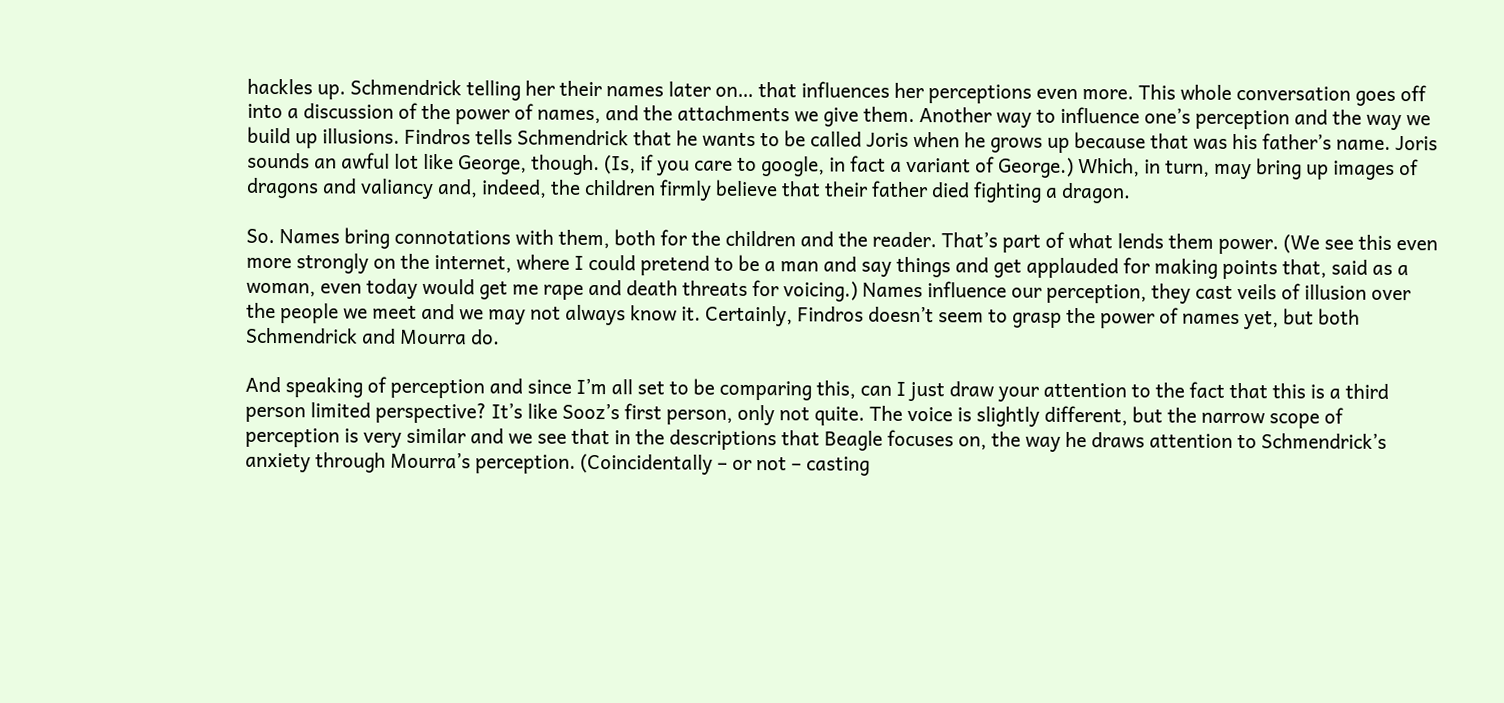hackles up. Schmendrick telling her their names later on… that influences her perceptions even more. This whole conversation goes off into a discussion of the power of names, and the attachments we give them. Another way to influence one’s perception and the way we build up illusions. Findros tells Schmendrick that he wants to be called Joris when he grows up because that was his father’s name. Joris sounds an awful lot like George, though. (Is, if you care to google, in fact a variant of George.) Which, in turn, may bring up images of dragons and valiancy and, indeed, the children firmly believe that their father died fighting a dragon.

So. Names bring connotations with them, both for the children and the reader. That’s part of what lends them power. (We see this even more strongly on the internet, where I could pretend to be a man and say things and get applauded for making points that, said as a woman, even today would get me rape and death threats for voicing.) Names influence our perception, they cast veils of illusion over the people we meet and we may not always know it. Certainly, Findros doesn’t seem to grasp the power of names yet, but both Schmendrick and Mourra do.

And speaking of perception and since I’m all set to be comparing this, can I just draw your attention to the fact that this is a third person limited perspective? It’s like Sooz’s first person, only not quite. The voice is slightly different, but the narrow scope of perception is very similar and we see that in the descriptions that Beagle focuses on, the way he draws attention to Schmendrick’s anxiety through Mourra’s perception. (Coincidentally – or not – casting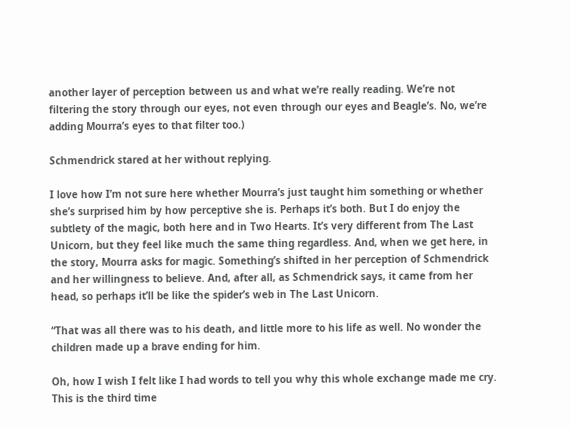another layer of perception between us and what we’re really reading. We’re not filtering the story through our eyes, not even through our eyes and Beagle’s. No, we’re adding Mourra’s eyes to that filter too.)

Schmendrick stared at her without replying.

I love how I’m not sure here whether Mourra’s just taught him something or whether she’s surprised him by how perceptive she is. Perhaps it’s both. But I do enjoy the subtlety of the magic, both here and in Two Hearts. It’s very different from The Last Unicorn, but they feel like much the same thing regardless. And, when we get here, in the story, Mourra asks for magic. Something’s shifted in her perception of Schmendrick and her willingness to believe. And, after all, as Schmendrick says, it came from her head, so perhaps it’ll be like the spider’s web in The Last Unicorn.

“That was all there was to his death, and little more to his life as well. No wonder the children made up a brave ending for him.

Oh, how I wish I felt like I had words to tell you why this whole exchange made me cry. This is the third time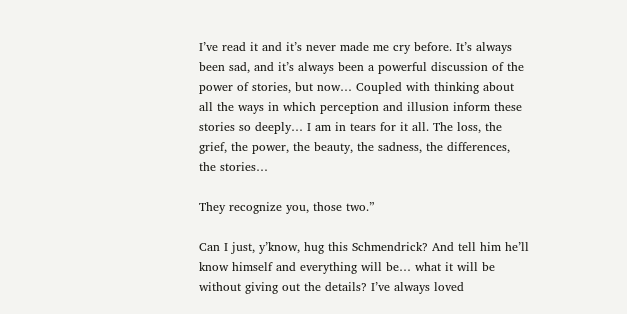I’ve read it and it’s never made me cry before. It’s always been sad, and it’s always been a powerful discussion of the power of stories, but now… Coupled with thinking about all the ways in which perception and illusion inform these stories so deeply… I am in tears for it all. The loss, the grief, the power, the beauty, the sadness, the differences, the stories…

They recognize you, those two.”

Can I just, y’know, hug this Schmendrick? And tell him he’ll know himself and everything will be… what it will be without giving out the details? I’ve always loved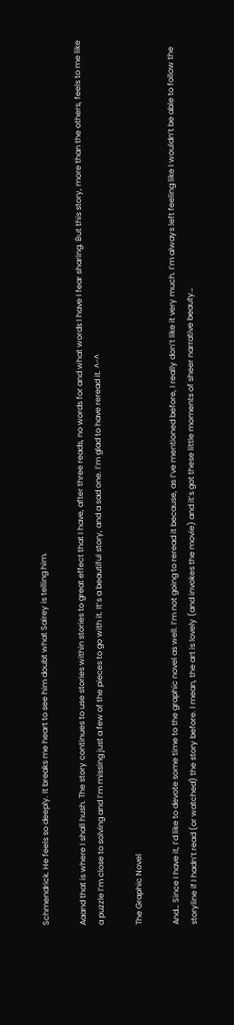Schmendrick. He feels so deeply. It breaks me heart to see him doubt what Sairey is telling him.

Aaand that is where I shall hush. The story continues to use stories within stories to great effect that I have, after three reads, no words for and what words I have I fear sharing. But this story, more than the others, feels to me like a puzzle I’m close to solving and I’m missing just a few of the pieces to go with it. It’s a beautiful story, and a sad one. I’m glad to have reread it. ^-^

The Graphic Novel

And… Since I have it, I’d like to devote some time to the graphic novel as well. I’m not going to reread it because, as I’ve mentioned before, I really don’t like it very much. I’m always left feeling like I wouldn’t be able to follow the storyline if I hadn’t read (or watched) the story before. I mean, the art is lovely (and invokes the movie) and it’s got these little moments of sheer narrative beauty…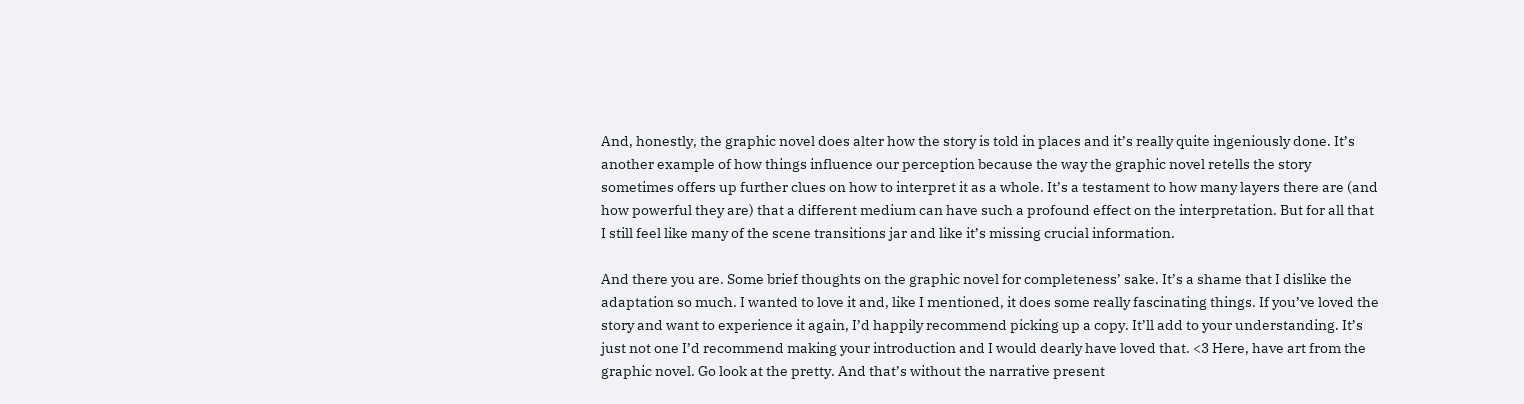And, honestly, the graphic novel does alter how the story is told in places and it’s really quite ingeniously done. It’s another example of how things influence our perception because the way the graphic novel retells the story sometimes offers up further clues on how to interpret it as a whole. It’s a testament to how many layers there are (and how powerful they are) that a different medium can have such a profound effect on the interpretation. But for all that I still feel like many of the scene transitions jar and like it’s missing crucial information.

And there you are. Some brief thoughts on the graphic novel for completeness’ sake. It’s a shame that I dislike the adaptation so much. I wanted to love it and, like I mentioned, it does some really fascinating things. If you’ve loved the story and want to experience it again, I’d happily recommend picking up a copy. It’ll add to your understanding. It’s just not one I’d recommend making your introduction and I would dearly have loved that. <3 Here, have art from the graphic novel. Go look at the pretty. And that’s without the narrative present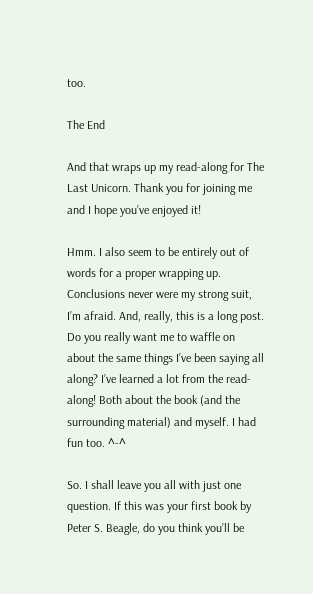too.

The End

And that wraps up my read-along for The Last Unicorn. Thank you for joining me and I hope you’ve enjoyed it!

Hmm. I also seem to be entirely out of words for a proper wrapping up. Conclusions never were my strong suit, I’m afraid. And, really, this is a long post. Do you really want me to waffle on about the same things I’ve been saying all along? I’ve learned a lot from the read-along! Both about the book (and the surrounding material) and myself. I had fun too. ^-^

So. I shall leave you all with just one question. If this was your first book by Peter S. Beagle, do you think you’ll be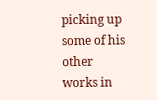picking up some of his other works in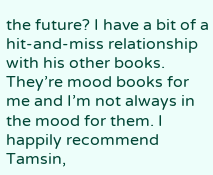the future? I have a bit of a hit-and-miss relationship with his other books. They’re mood books for me and I’m not always in the mood for them. I happily recommend Tamsin,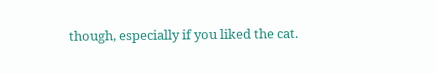though, especially if you liked the cat.